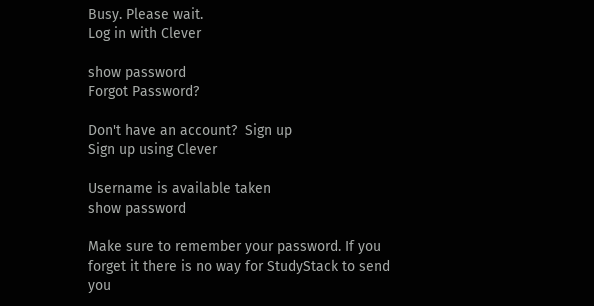Busy. Please wait.
Log in with Clever

show password
Forgot Password?

Don't have an account?  Sign up
Sign up using Clever

Username is available taken
show password

Make sure to remember your password. If you forget it there is no way for StudyStack to send you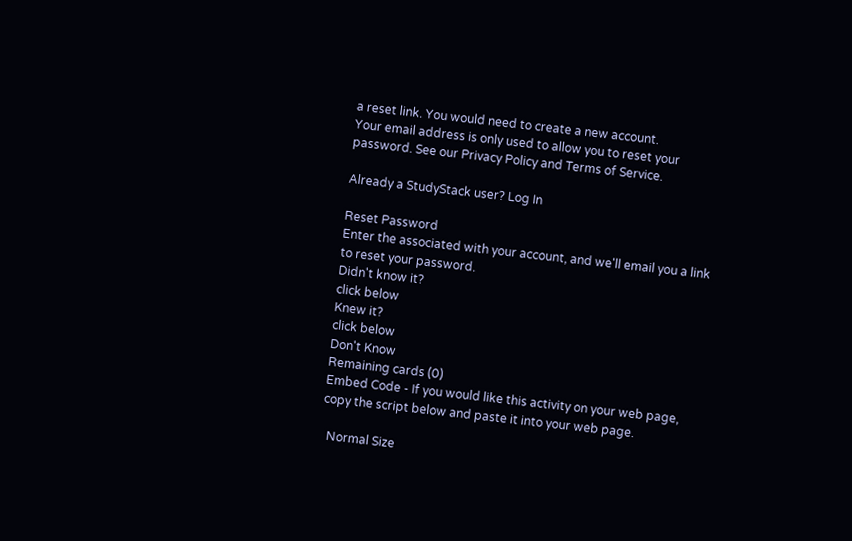a reset link. You would need to create a new account.
Your email address is only used to allow you to reset your password. See our Privacy Policy and Terms of Service.

Already a StudyStack user? Log In

Reset Password
Enter the associated with your account, and we'll email you a link to reset your password.
Didn't know it?
click below
Knew it?
click below
Don't Know
Remaining cards (0)
Embed Code - If you would like this activity on your web page, copy the script below and paste it into your web page.

  Normal Size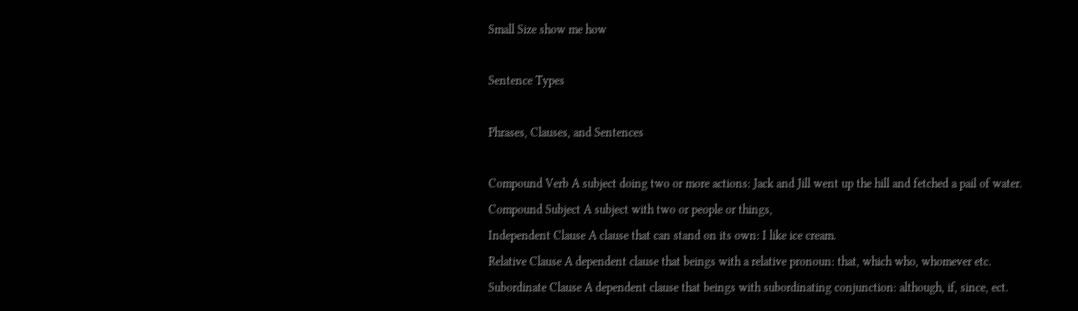Small Size show me how

Sentence Types

Phrases, Clauses, and Sentences

Compound Verb A subject doing two or more actions: Jack and Jill went up the hill and fetched a pail of water.
Compound Subject A subject with two or people or things,
Independent Clause A clause that can stand on its own: I like ice cream.
Relative Clause A dependent clause that beings with a relative pronoun: that, which who, whomever etc.
Subordinate Clause A dependent clause that beings with subordinating conjunction: although, if, since, ect.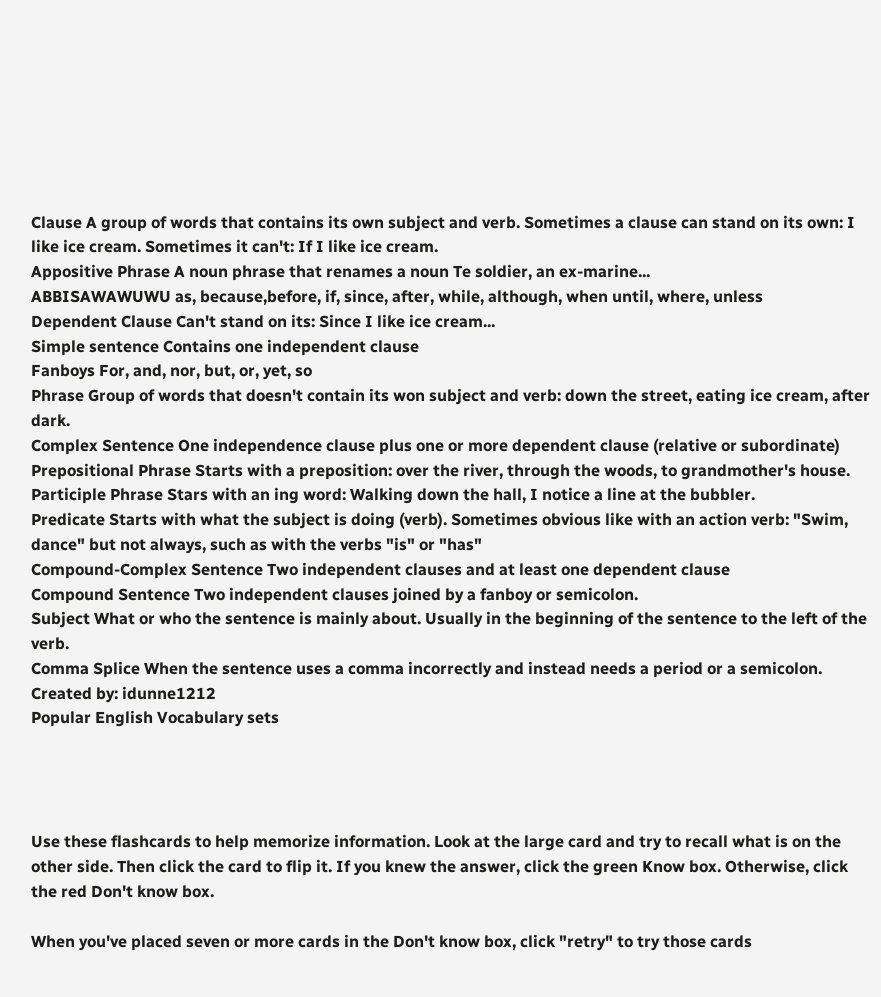Clause A group of words that contains its own subject and verb. Sometimes a clause can stand on its own: I like ice cream. Sometimes it can't: If I like ice cream.
Appositive Phrase A noun phrase that renames a noun Te soldier, an ex-marine...
ABBISAWAWUWU as, because,before, if, since, after, while, although, when until, where, unless
Dependent Clause Can't stand on its: Since I like ice cream...
Simple sentence Contains one independent clause
Fanboys For, and, nor, but, or, yet, so
Phrase Group of words that doesn't contain its won subject and verb: down the street, eating ice cream, after dark.
Complex Sentence One independence clause plus one or more dependent clause (relative or subordinate)
Prepositional Phrase Starts with a preposition: over the river, through the woods, to grandmother's house.
Participle Phrase Stars with an ing word: Walking down the hall, I notice a line at the bubbler.
Predicate Starts with what the subject is doing (verb). Sometimes obvious like with an action verb: "Swim, dance" but not always, such as with the verbs "is" or "has"
Compound-Complex Sentence Two independent clauses and at least one dependent clause
Compound Sentence Two independent clauses joined by a fanboy or semicolon.
Subject What or who the sentence is mainly about. Usually in the beginning of the sentence to the left of the verb.
Comma Splice When the sentence uses a comma incorrectly and instead needs a period or a semicolon.
Created by: idunne1212
Popular English Vocabulary sets




Use these flashcards to help memorize information. Look at the large card and try to recall what is on the other side. Then click the card to flip it. If you knew the answer, click the green Know box. Otherwise, click the red Don't know box.

When you've placed seven or more cards in the Don't know box, click "retry" to try those cards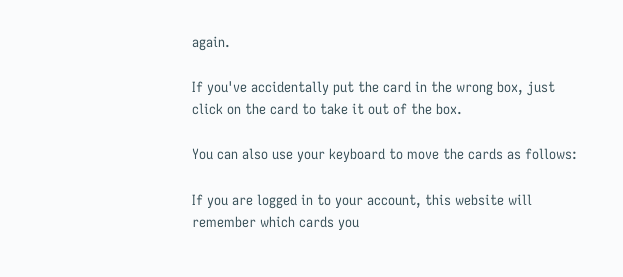again.

If you've accidentally put the card in the wrong box, just click on the card to take it out of the box.

You can also use your keyboard to move the cards as follows:

If you are logged in to your account, this website will remember which cards you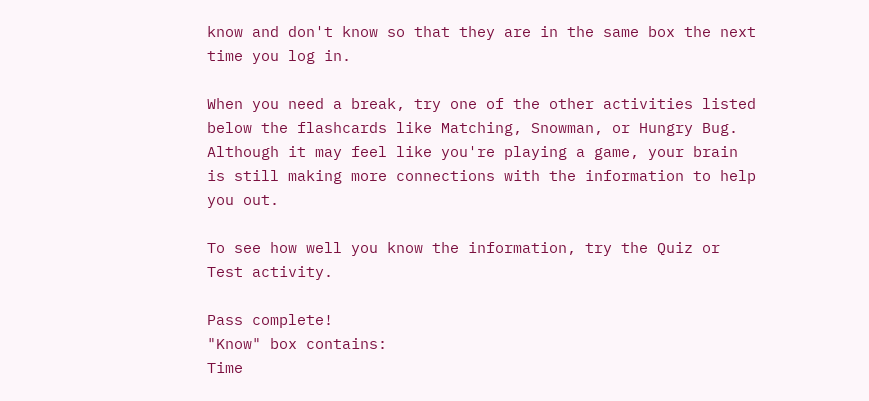know and don't know so that they are in the same box the next time you log in.

When you need a break, try one of the other activities listed below the flashcards like Matching, Snowman, or Hungry Bug. Although it may feel like you're playing a game, your brain is still making more connections with the information to help you out.

To see how well you know the information, try the Quiz or Test activity.

Pass complete!
"Know" box contains:
Time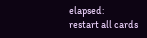elapsed:
restart all cards